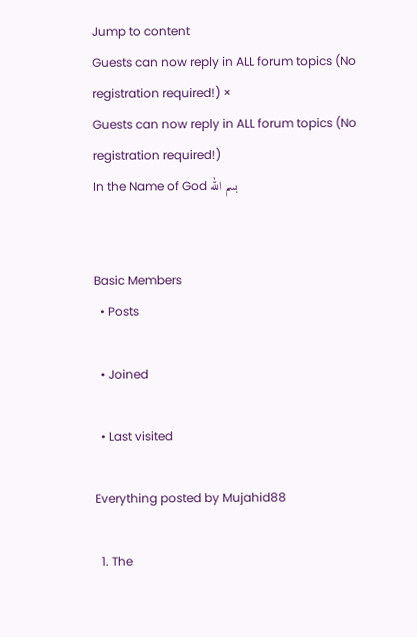Jump to content
Guests can now reply in ALL forum topics (No registration required!) ×
Guests can now reply in ALL forum topics (No registration required!)
In the Name of God بسم الله


Basic Members
  • Posts

  • Joined

  • Last visited

Everything posted by Mujahid88

  1. The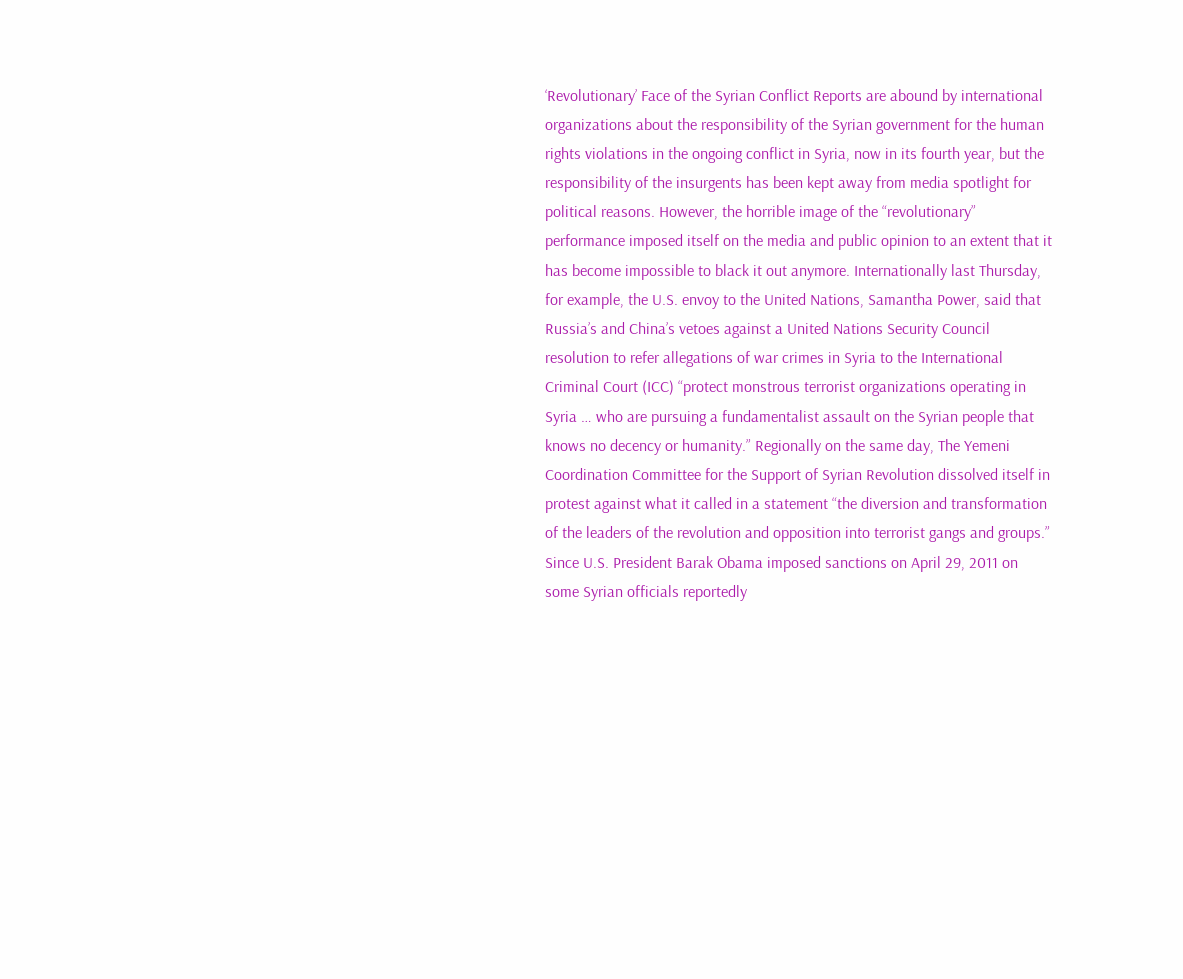‘Revolutionary’ Face of the Syrian Conflict Reports are abound by international organizations about the responsibility of the Syrian government for the human rights violations in the ongoing conflict in Syria, now in its fourth year, but the responsibility of the insurgents has been kept away from media spotlight for political reasons. However, the horrible image of the “revolutionary” performance imposed itself on the media and public opinion to an extent that it has become impossible to black it out anymore. Internationally last Thursday, for example, the U.S. envoy to the United Nations, Samantha Power, said that Russia’s and China’s vetoes against a United Nations Security Council resolution to refer allegations of war crimes in Syria to the International Criminal Court (ICC) “protect monstrous terrorist organizations operating in Syria … who are pursuing a fundamentalist assault on the Syrian people that knows no decency or humanity.” Regionally on the same day, The Yemeni Coordination Committee for the Support of Syrian Revolution dissolved itself in protest against what it called in a statement “the diversion and transformation of the leaders of the revolution and opposition into terrorist gangs and groups.” Since U.S. President Barak Obama imposed sanctions on April 29, 2011 on some Syrian officials reportedly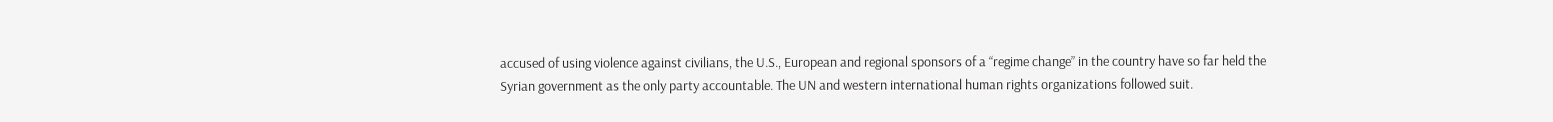accused of using violence against civilians, the U.S., European and regional sponsors of a “regime change” in the country have so far held the Syrian government as the only party accountable. The UN and western international human rights organizations followed suit.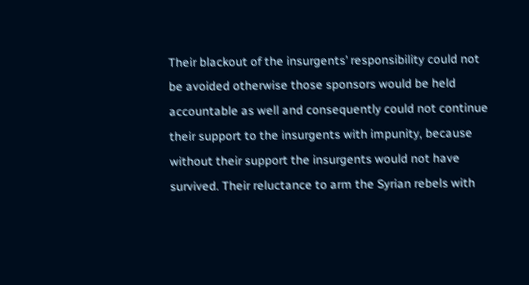Their blackout of the insurgents’ responsibility could not be avoided otherwise those sponsors would be held accountable as well and consequently could not continue their support to the insurgents with impunity, because without their support the insurgents would not have survived. Their reluctance to arm the Syrian rebels with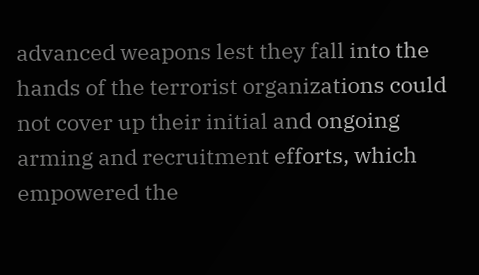advanced weapons lest they fall into the hands of the terrorist organizations could not cover up their initial and ongoing arming and recruitment efforts, which empowered the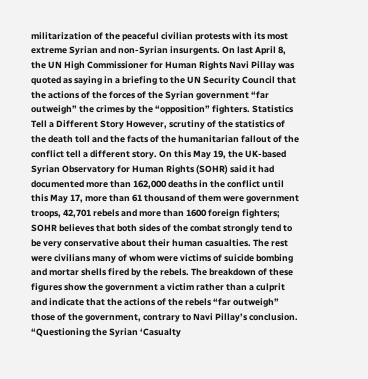militarization of the peaceful civilian protests with its most extreme Syrian and non-Syrian insurgents. On last April 8, the UN High Commissioner for Human Rights Navi Pillay was quoted as saying in a briefing to the UN Security Council that the actions of the forces of the Syrian government “far outweigh” the crimes by the “opposition” fighters. Statistics Tell a Different Story However, scrutiny of the statistics of the death toll and the facts of the humanitarian fallout of the conflict tell a different story. On this May 19, the UK-based Syrian Observatory for Human Rights (SOHR) said it had documented more than 162,000 deaths in the conflict until this May 17, more than 61 thousand of them were government troops, 42,701 rebels and more than 1600 foreign fighters; SOHR believes that both sides of the combat strongly tend to be very conservative about their human casualties. The rest were civilians many of whom were victims of suicide bombing and mortar shells fired by the rebels. The breakdown of these figures show the government a victim rather than a culprit and indicate that the actions of the rebels “far outweigh” those of the government, contrary to Navi Pillay’s conclusion. “Questioning the Syrian ‘Casualty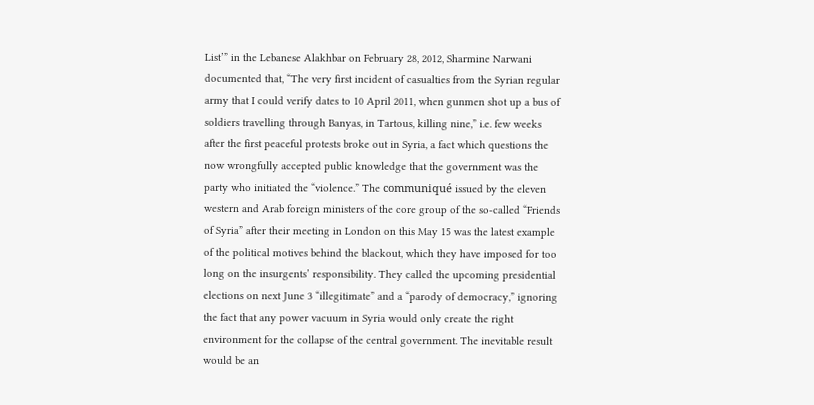List’” in the Lebanese Alakhbar on February 28, 2012, Sharmine Narwani documented that, “The very first incident of casualties from the Syrian regular army that I could verify dates to 10 April 2011, when gunmen shot up a bus of soldiers travelling through Banyas, in Tartous, killing nine,” i.e. few weeks after the first peaceful protests broke out in Syria, a fact which questions the now wrongfully accepted public knowledge that the government was the party who initiated the “violence.” The communiqué issued by the eleven western and Arab foreign ministers of the core group of the so-called “Friends of Syria” after their meeting in London on this May 15 was the latest example of the political motives behind the blackout, which they have imposed for too long on the insurgents’ responsibility. They called the upcoming presidential elections on next June 3 “illegitimate” and a “parody of democracy,” ignoring the fact that any power vacuum in Syria would only create the right environment for the collapse of the central government. The inevitable result would be an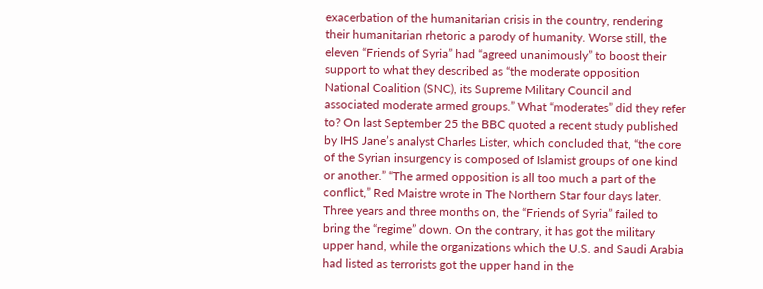exacerbation of the humanitarian crisis in the country, rendering their humanitarian rhetoric a parody of humanity. Worse still, the eleven “Friends of Syria” had “agreed unanimously” to boost their support to what they described as “the moderate opposition National Coalition (SNC), its Supreme Military Council and associated moderate armed groups.” What “moderates” did they refer to? On last September 25 the BBC quoted a recent study published by IHS Jane’s analyst Charles Lister, which concluded that, “the core of the Syrian insurgency is composed of Islamist groups of one kind or another.” “The armed opposition is all too much a part of the conflict,” Red Maistre wrote in The Northern Star four days later. Three years and three months on, the “Friends of Syria” failed to bring the “regime” down. On the contrary, it has got the military upper hand, while the organizations which the U.S. and Saudi Arabia had listed as terrorists got the upper hand in the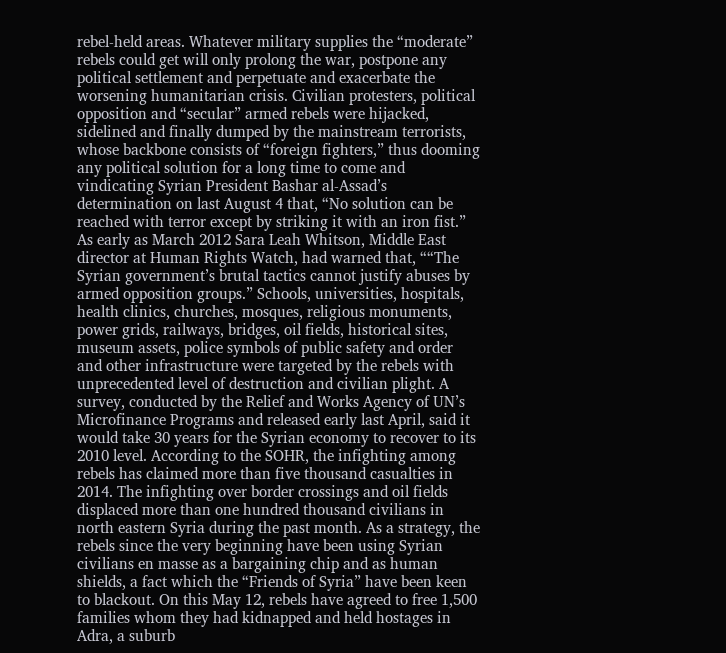rebel-held areas. Whatever military supplies the “moderate” rebels could get will only prolong the war, postpone any political settlement and perpetuate and exacerbate the worsening humanitarian crisis. Civilian protesters, political opposition and “secular” armed rebels were hijacked, sidelined and finally dumped by the mainstream terrorists, whose backbone consists of “foreign fighters,” thus dooming any political solution for a long time to come and vindicating Syrian President Bashar al-Assad’s determination on last August 4 that, “No solution can be reached with terror except by striking it with an iron fist.” As early as March 2012 Sara Leah Whitson, Middle East director at Human Rights Watch, had warned that, ““The Syrian government’s brutal tactics cannot justify abuses by armed opposition groups.” Schools, universities, hospitals, health clinics, churches, mosques, religious monuments, power grids, railways, bridges, oil fields, historical sites, museum assets, police symbols of public safety and order and other infrastructure were targeted by the rebels with unprecedented level of destruction and civilian plight. A survey, conducted by the Relief and Works Agency of UN’s Microfinance Programs and released early last April, said it would take 30 years for the Syrian economy to recover to its 2010 level. According to the SOHR, the infighting among rebels has claimed more than five thousand casualties in 2014. The infighting over border crossings and oil fields displaced more than one hundred thousand civilians in north eastern Syria during the past month. As a strategy, the rebels since the very beginning have been using Syrian civilians en masse as a bargaining chip and as human shields, a fact which the “Friends of Syria” have been keen to blackout. On this May 12, rebels have agreed to free 1,500 families whom they had kidnapped and held hostages in Adra, a suburb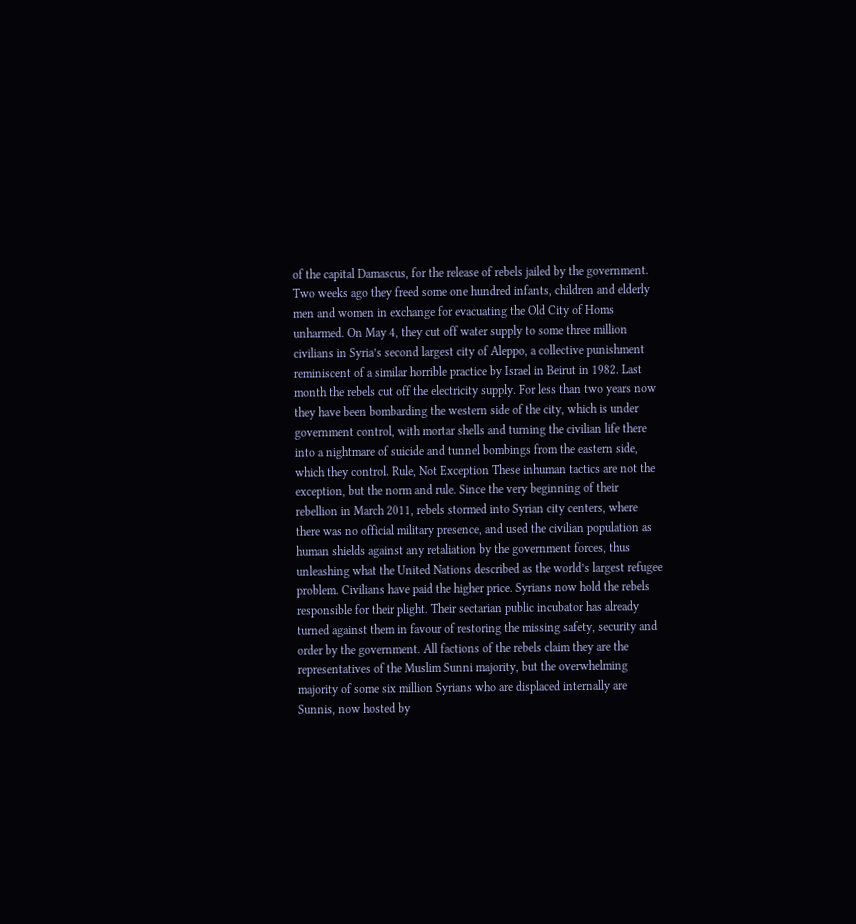of the capital Damascus, for the release of rebels jailed by the government. Two weeks ago they freed some one hundred infants, children and elderly men and women in exchange for evacuating the Old City of Homs unharmed. On May 4, they cut off water supply to some three million civilians in Syria’s second largest city of Aleppo, a collective punishment reminiscent of a similar horrible practice by Israel in Beirut in 1982. Last month the rebels cut off the electricity supply. For less than two years now they have been bombarding the western side of the city, which is under government control, with mortar shells and turning the civilian life there into a nightmare of suicide and tunnel bombings from the eastern side, which they control. Rule, Not Exception These inhuman tactics are not the exception, but the norm and rule. Since the very beginning of their rebellion in March 2011, rebels stormed into Syrian city centers, where there was no official military presence, and used the civilian population as human shields against any retaliation by the government forces, thus unleashing what the United Nations described as the world’s largest refugee problem. Civilians have paid the higher price. Syrians now hold the rebels responsible for their plight. Their sectarian public incubator has already turned against them in favour of restoring the missing safety, security and order by the government. All factions of the rebels claim they are the representatives of the Muslim Sunni majority, but the overwhelming majority of some six million Syrians who are displaced internally are Sunnis, now hosted by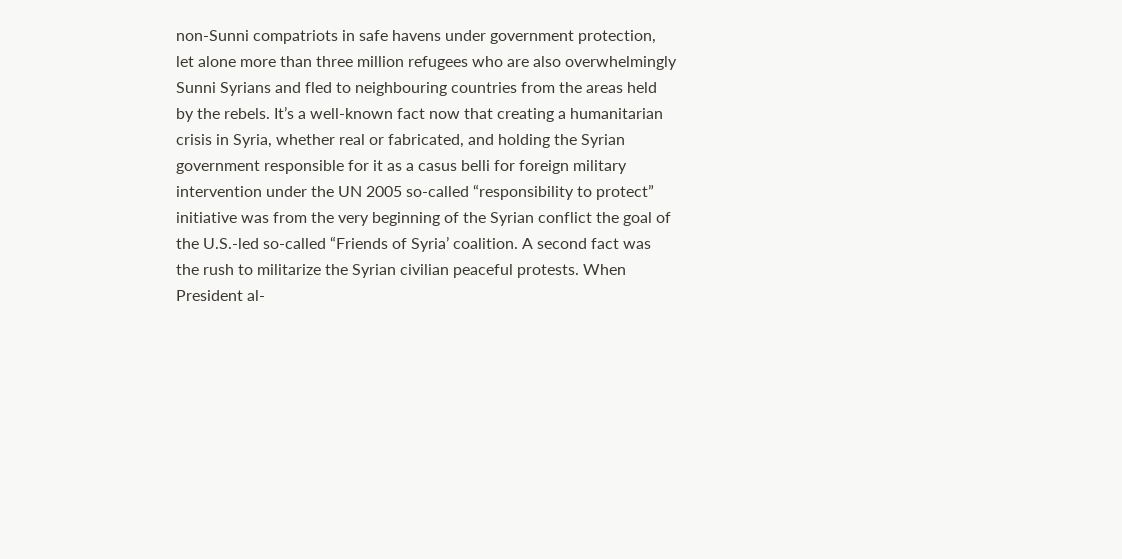non-Sunni compatriots in safe havens under government protection, let alone more than three million refugees who are also overwhelmingly Sunni Syrians and fled to neighbouring countries from the areas held by the rebels. It’s a well-known fact now that creating a humanitarian crisis in Syria, whether real or fabricated, and holding the Syrian government responsible for it as a casus belli for foreign military intervention under the UN 2005 so-called “responsibility to protect” initiative was from the very beginning of the Syrian conflict the goal of the U.S.-led so-called “Friends of Syria’ coalition. A second fact was the rush to militarize the Syrian civilian peaceful protests. When President al-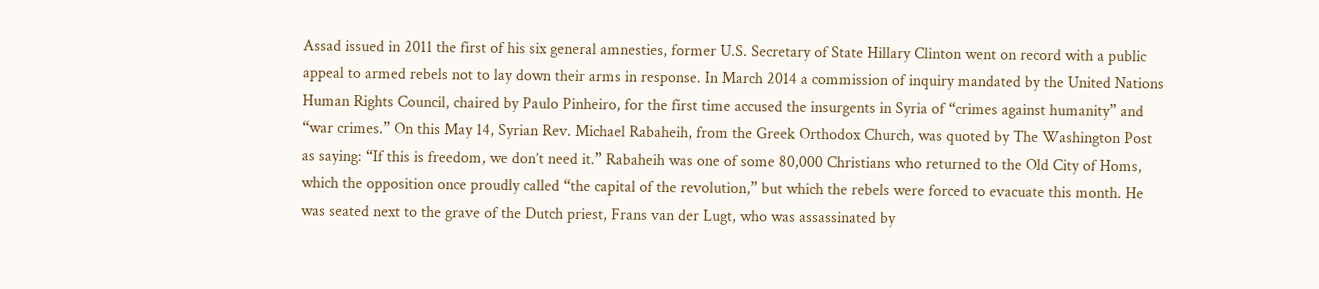Assad issued in 2011 the first of his six general amnesties, former U.S. Secretary of State Hillary Clinton went on record with a public appeal to armed rebels not to lay down their arms in response. In March 2014 a commission of inquiry mandated by the United Nations Human Rights Council, chaired by Paulo Pinheiro, for the first time accused the insurgents in Syria of “crimes against humanity” and “war crimes.” On this May 14, Syrian Rev. Michael Rabaheih, from the Greek Orthodox Church, was quoted by The Washington Post as saying: “If this is freedom, we don’t need it.” Rabaheih was one of some 80,000 Christians who returned to the Old City of Homs, which the opposition once proudly called “the capital of the revolution,” but which the rebels were forced to evacuate this month. He was seated next to the grave of the Dutch priest, Frans van der Lugt, who was assassinated by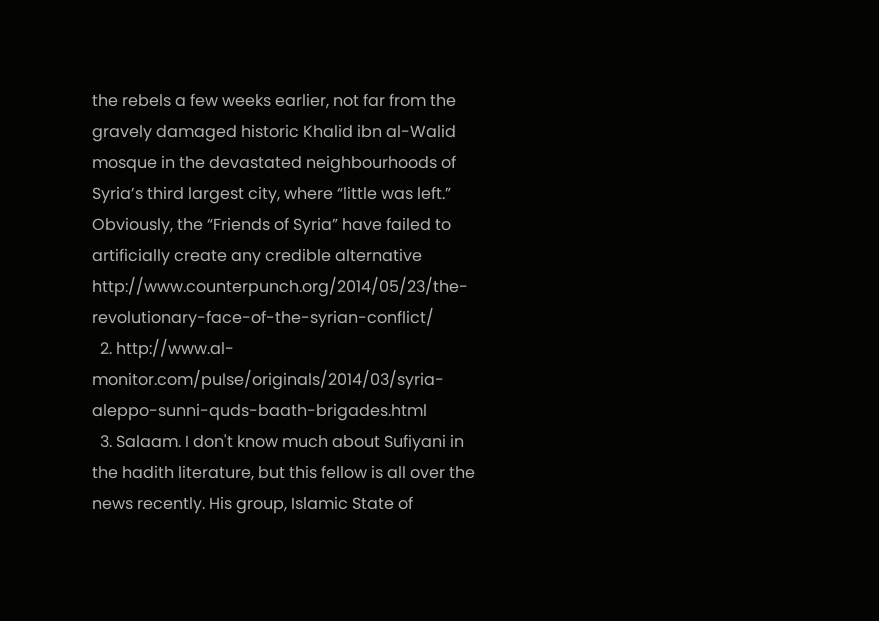the rebels a few weeks earlier, not far from the gravely damaged historic Khalid ibn al-Walid mosque in the devastated neighbourhoods of Syria’s third largest city, where “little was left.” Obviously, the “Friends of Syria” have failed to artificially create any credible alternative http://www.counterpunch.org/2014/05/23/the-revolutionary-face-of-the-syrian-conflict/
  2. http://www.al-monitor.com/pulse/originals/2014/03/syria-aleppo-sunni-quds-baath-brigades.html
  3. Salaam. I don't know much about Sufiyani in the hadith literature, but this fellow is all over the news recently. His group, Islamic State of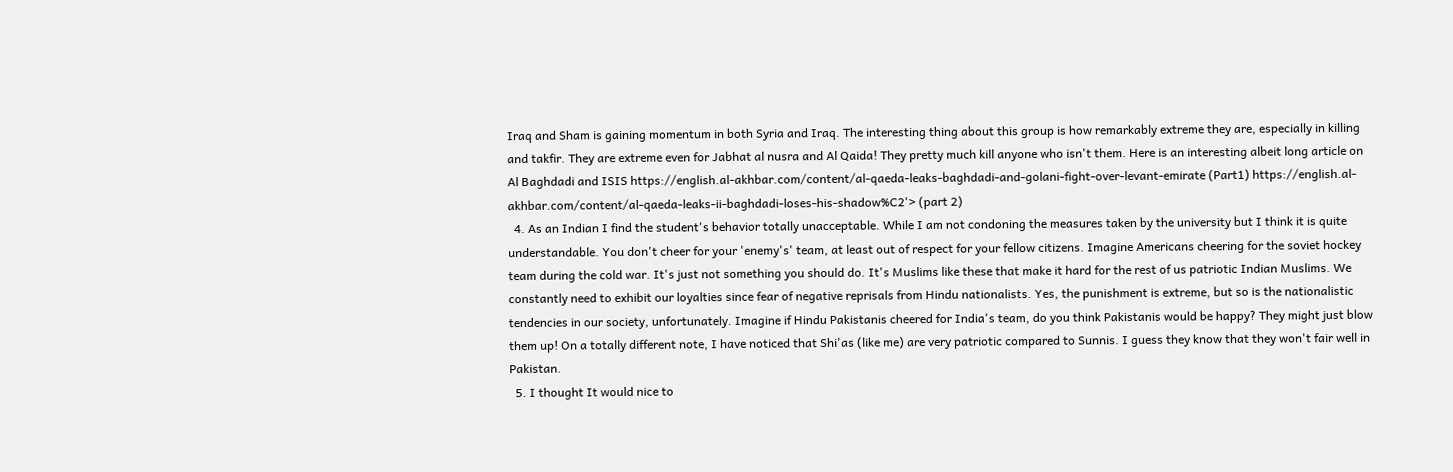Iraq and Sham is gaining momentum in both Syria and Iraq. The interesting thing about this group is how remarkably extreme they are, especially in killing and takfir. They are extreme even for Jabhat al nusra and Al Qaida! They pretty much kill anyone who isn't them. Here is an interesting albeit long article on Al Baghdadi and ISIS https://english.al-akhbar.com/content/al-qaeda-leaks-baghdadi-and-golani-fight-over-levant-emirate (Part1) https://english.al-akhbar.com/content/al-qaeda-leaks-ii-baghdadi-loses-his-shadow%C2'> (part 2)
  4. As an Indian I find the student's behavior totally unacceptable. While I am not condoning the measures taken by the university but I think it is quite understandable. You don't cheer for your 'enemy's' team, at least out of respect for your fellow citizens. Imagine Americans cheering for the soviet hockey team during the cold war. It's just not something you should do. It's Muslims like these that make it hard for the rest of us patriotic Indian Muslims. We constantly need to exhibit our loyalties since fear of negative reprisals from Hindu nationalists. Yes, the punishment is extreme, but so is the nationalistic tendencies in our society, unfortunately. Imagine if Hindu Pakistanis cheered for India's team, do you think Pakistanis would be happy? They might just blow them up! On a totally different note, I have noticed that Shi'as (like me) are very patriotic compared to Sunnis. I guess they know that they won't fair well in Pakistan.
  5. I thought It would nice to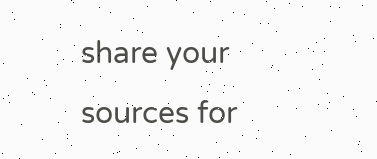share your sources for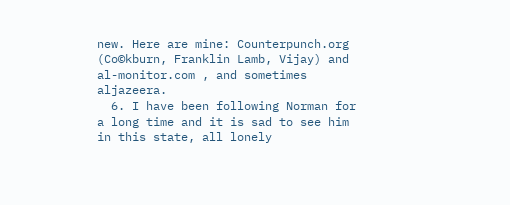new. Here are mine: Counterpunch.org (Co©kburn, Franklin Lamb, Vijay) and al-monitor.com , and sometimes aljazeera.
  6. I have been following Norman for a long time and it is sad to see him in this state, all lonely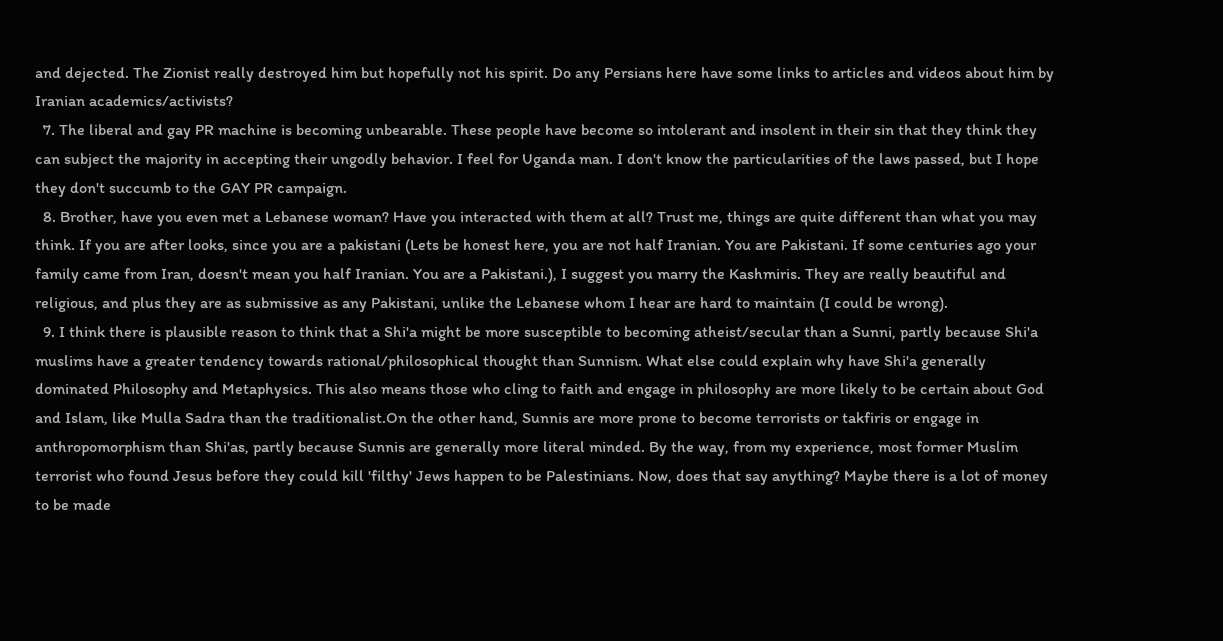and dejected. The Zionist really destroyed him but hopefully not his spirit. Do any Persians here have some links to articles and videos about him by Iranian academics/activists?
  7. The liberal and gay PR machine is becoming unbearable. These people have become so intolerant and insolent in their sin that they think they can subject the majority in accepting their ungodly behavior. I feel for Uganda man. I don't know the particularities of the laws passed, but I hope they don't succumb to the GAY PR campaign.
  8. Brother, have you even met a Lebanese woman? Have you interacted with them at all? Trust me, things are quite different than what you may think. If you are after looks, since you are a pakistani (Lets be honest here, you are not half Iranian. You are Pakistani. If some centuries ago your family came from Iran, doesn't mean you half Iranian. You are a Pakistani.), I suggest you marry the Kashmiris. They are really beautiful and religious, and plus they are as submissive as any Pakistani, unlike the Lebanese whom I hear are hard to maintain (I could be wrong).
  9. I think there is plausible reason to think that a Shi'a might be more susceptible to becoming atheist/secular than a Sunni, partly because Shi'a muslims have a greater tendency towards rational/philosophical thought than Sunnism. What else could explain why have Shi'a generally dominated Philosophy and Metaphysics. This also means those who cling to faith and engage in philosophy are more likely to be certain about God and Islam, like Mulla Sadra than the traditionalist.On the other hand, Sunnis are more prone to become terrorists or takfiris or engage in anthropomorphism than Shi'as, partly because Sunnis are generally more literal minded. By the way, from my experience, most former Muslim terrorist who found Jesus before they could kill 'filthy' Jews happen to be Palestinians. Now, does that say anything? Maybe there is a lot of money to be made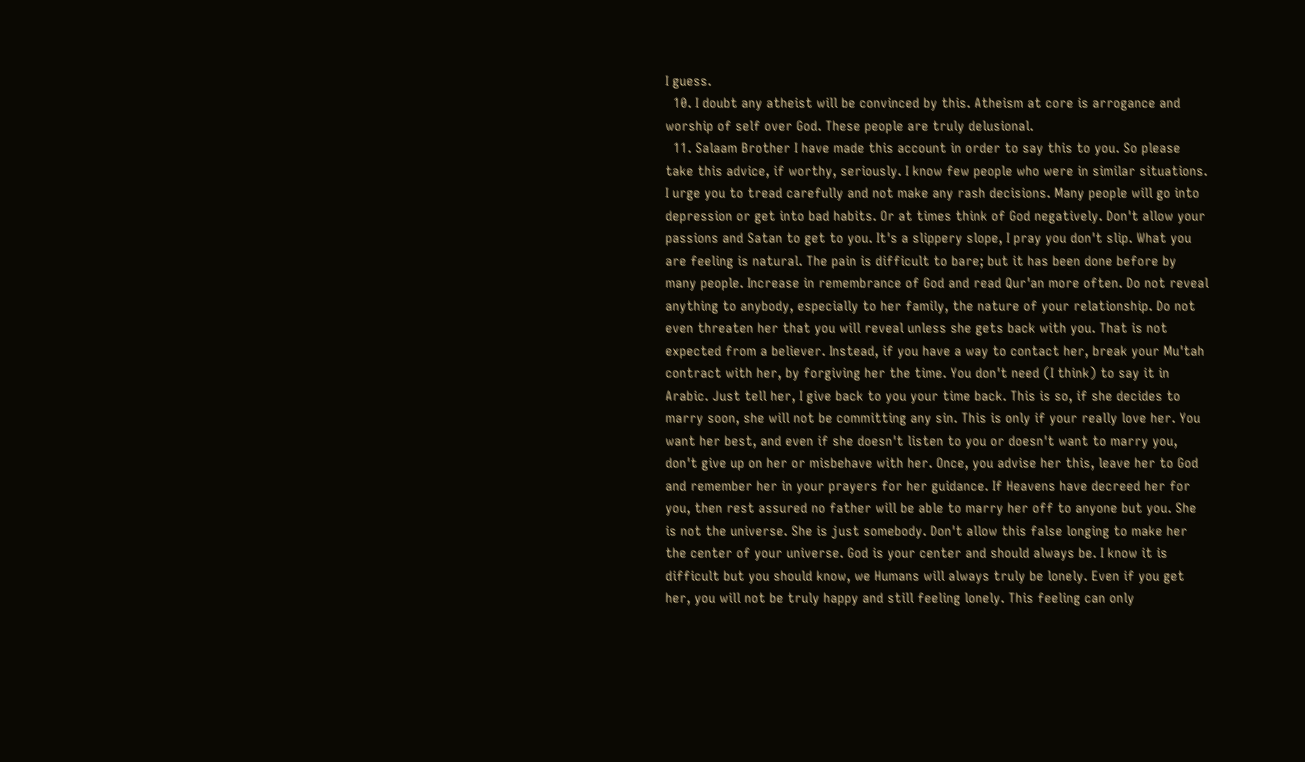I guess.
  10. I doubt any atheist will be convinced by this. Atheism at core is arrogance and worship of self over God. These people are truly delusional.
  11. Salaam Brother I have made this account in order to say this to you. So please take this advice, if worthy, seriously. I know few people who were in similar situations. I urge you to tread carefully and not make any rash decisions. Many people will go into depression or get into bad habits. Or at times think of God negatively. Don't allow your passions and Satan to get to you. It's a slippery slope, I pray you don't slip. What you are feeling is natural. The pain is difficult to bare; but it has been done before by many people. Increase in remembrance of God and read Qur'an more often. Do not reveal anything to anybody, especially to her family, the nature of your relationship. Do not even threaten her that you will reveal unless she gets back with you. That is not expected from a believer. Instead, if you have a way to contact her, break your Mu'tah contract with her, by forgiving her the time. You don't need (I think) to say it in Arabic. Just tell her, I give back to you your time back. This is so, if she decides to marry soon, she will not be committing any sin. This is only if your really love her. You want her best, and even if she doesn't listen to you or doesn't want to marry you, don't give up on her or misbehave with her. Once, you advise her this, leave her to God and remember her in your prayers for her guidance. If Heavens have decreed her for you, then rest assured no father will be able to marry her off to anyone but you. She is not the universe. She is just somebody. Don't allow this false longing to make her the center of your universe. God is your center and should always be. I know it is difficult but you should know, we Humans will always truly be lonely. Even if you get her, you will not be truly happy and still feeling lonely. This feeling can only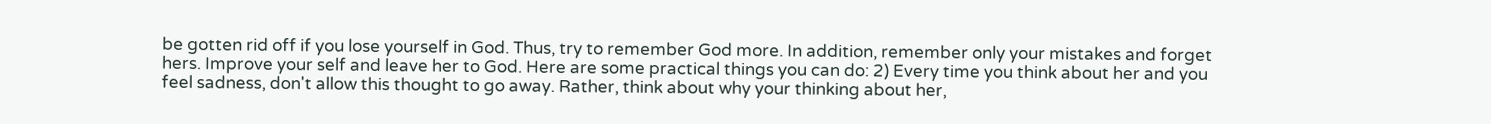be gotten rid off if you lose yourself in God. Thus, try to remember God more. In addition, remember only your mistakes and forget hers. Improve your self and leave her to God. Here are some practical things you can do: 2) Every time you think about her and you feel sadness, don't allow this thought to go away. Rather, think about why your thinking about her,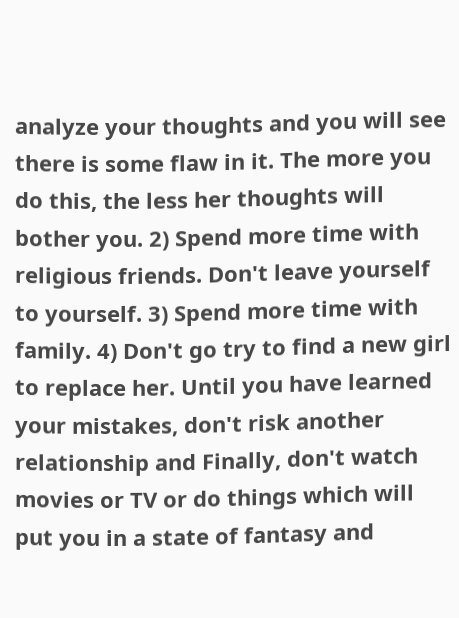analyze your thoughts and you will see there is some flaw in it. The more you do this, the less her thoughts will bother you. 2) Spend more time with religious friends. Don't leave yourself to yourself. 3) Spend more time with family. 4) Don't go try to find a new girl to replace her. Until you have learned your mistakes, don't risk another relationship and Finally, don't watch movies or TV or do things which will put you in a state of fantasy and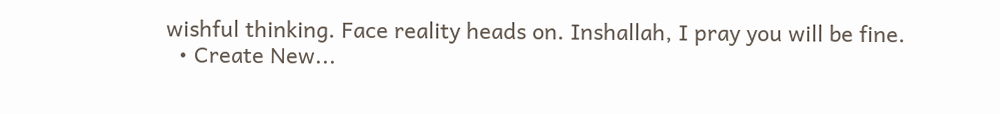wishful thinking. Face reality heads on. Inshallah, I pray you will be fine.
  • Create New...